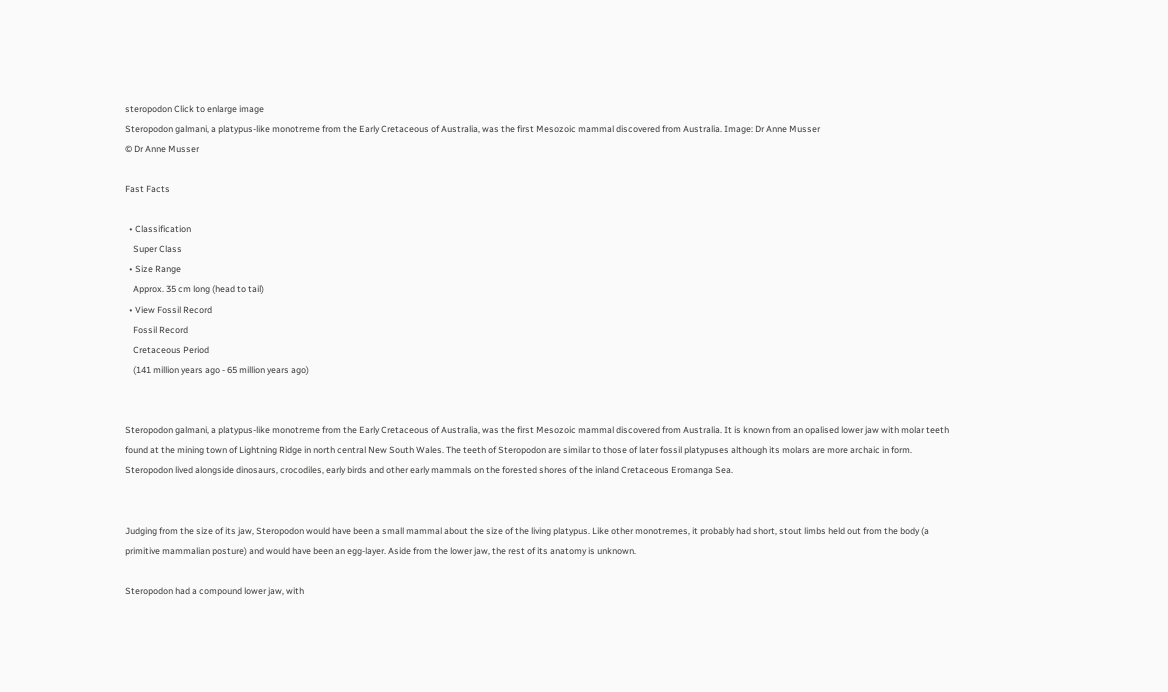steropodon Click to enlarge image
Steropodon galmani, a platypus-like monotreme from the Early Cretaceous of Australia, was the first Mesozoic mammal discovered from Australia. Image: Dr Anne Musser
© Dr Anne Musser

Fast Facts

  • Classification
    Super Class
  • Size Range
    Approx. 35 cm long (head to tail)
  • View Fossil Record
    Fossil Record
    Cretaceous Period
    (141 million years ago - 65 million years ago)


Steropodon galmani, a platypus-like monotreme from the Early Cretaceous of Australia, was the first Mesozoic mammal discovered from Australia. It is known from an opalised lower jaw with molar teeth found at the mining town of Lightning Ridge in north central New South Wales. The teeth of Steropodon are similar to those of later fossil platypuses although its molars are more archaic in form. Steropodon lived alongside dinosaurs, crocodiles, early birds and other early mammals on the forested shores of the inland Cretaceous Eromanga Sea.


Judging from the size of its jaw, Steropodon would have been a small mammal about the size of the living platypus. Like other monotremes, it probably had short, stout limbs held out from the body (a primitive mammalian posture) and would have been an egg-layer. Aside from the lower jaw, the rest of its anatomy is unknown.

Steropodon had a compound lower jaw, with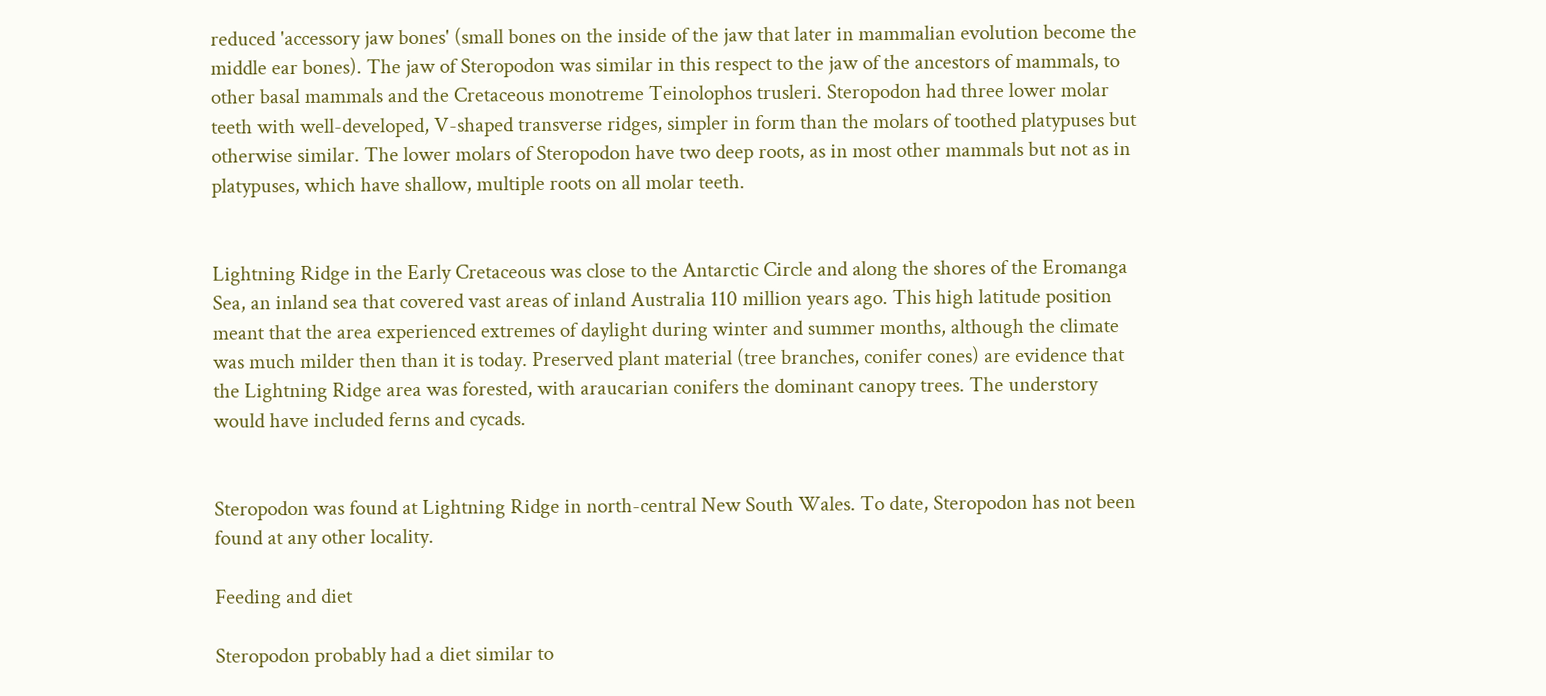reduced 'accessory jaw bones' (small bones on the inside of the jaw that later in mammalian evolution become the middle ear bones). The jaw of Steropodon was similar in this respect to the jaw of the ancestors of mammals, to other basal mammals and the Cretaceous monotreme Teinolophos trusleri. Steropodon had three lower molar teeth with well-developed, V-shaped transverse ridges, simpler in form than the molars of toothed platypuses but otherwise similar. The lower molars of Steropodon have two deep roots, as in most other mammals but not as in platypuses, which have shallow, multiple roots on all molar teeth.


Lightning Ridge in the Early Cretaceous was close to the Antarctic Circle and along the shores of the Eromanga Sea, an inland sea that covered vast areas of inland Australia 110 million years ago. This high latitude position meant that the area experienced extremes of daylight during winter and summer months, although the climate was much milder then than it is today. Preserved plant material (tree branches, conifer cones) are evidence that the Lightning Ridge area was forested, with araucarian conifers the dominant canopy trees. The understory would have included ferns and cycads.


Steropodon was found at Lightning Ridge in north-central New South Wales. To date, Steropodon has not been found at any other locality.

Feeding and diet

Steropodon probably had a diet similar to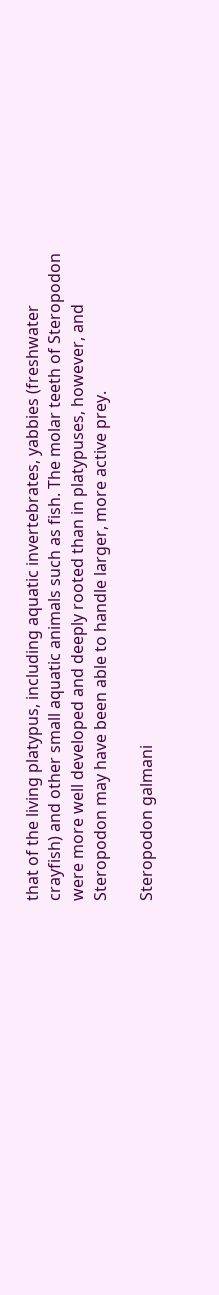that of the living platypus, including aquatic invertebrates, yabbies (freshwater crayfish) and other small aquatic animals such as fish. The molar teeth of Steropodon were more well developed and deeply rooted than in platypuses, however, and Steropodon may have been able to handle larger, more active prey.

Steropodon galmani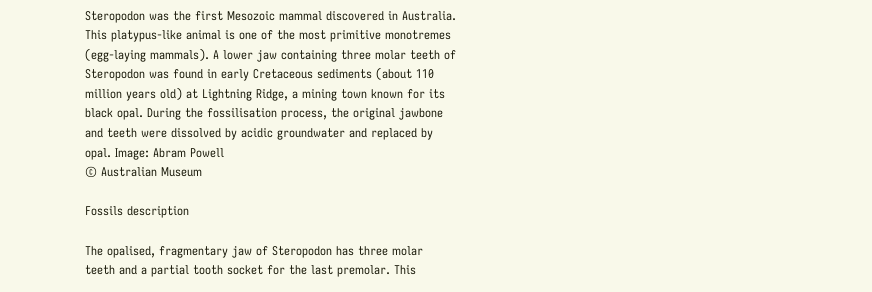Steropodon was the first Mesozoic mammal discovered in Australia. This platypus-like animal is one of the most primitive monotremes (egg-laying mammals). A lower jaw containing three molar teeth of Steropodon was found in early Cretaceous sediments (about 110 million years old) at Lightning Ridge, a mining town known for its black opal. During the fossilisation process, the original jawbone and teeth were dissolved by acidic groundwater and replaced by opal. Image: Abram Powell
© Australian Museum

Fossils description

The opalised, fragmentary jaw of Steropodon has three molar teeth and a partial tooth socket for the last premolar. This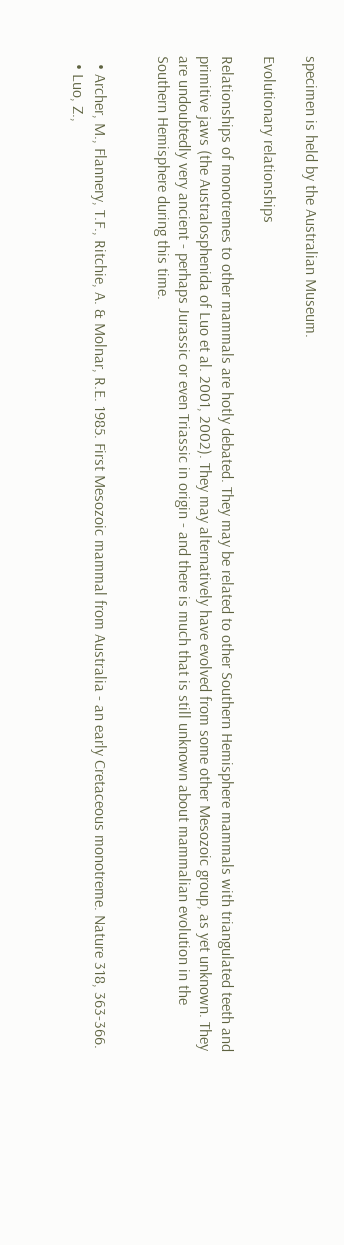specimen is held by the Australian Museum.

Evolutionary relationships

Relationships of monotremes to other mammals are hotly debated. They may be related to other Southern Hemisphere mammals with triangulated teeth and primitive jaws (the Australosphenida of Luo et al. 2001, 2002). They may alternatively have evolved from some other Mesozoic group, as yet unknown. They are undoubtedly very ancient - perhaps Jurassic or even Triassic in origin - and there is much that is still unknown about mammalian evolution in the Southern Hemisphere during this time.


  • Archer, M., Flannery, T.F., Ritchie, A. & Molnar, R.E. 1985. First Mesozoic mammal from Australia - an early Cretaceous monotreme. Nature 318, 363-366.
  • Luo, Z.,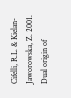Cifelli, R.L. & Kielan-Jaworowska, Z. 2001. Dual origin of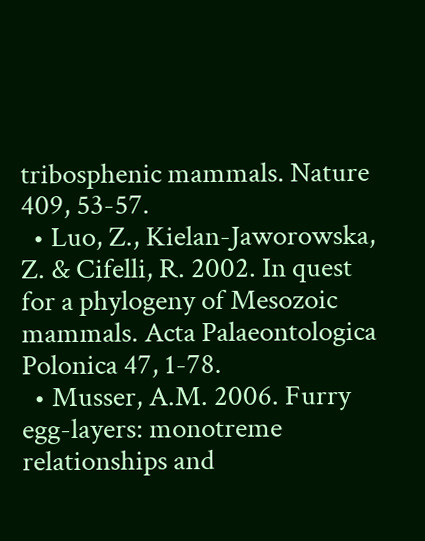tribosphenic mammals. Nature 409, 53-57.
  • Luo, Z., Kielan-Jaworowska, Z. & Cifelli, R. 2002. In quest for a phylogeny of Mesozoic mammals. Acta Palaeontologica Polonica 47, 1-78.
  • Musser, A.M. 2006. Furry egg-layers: monotreme relationships and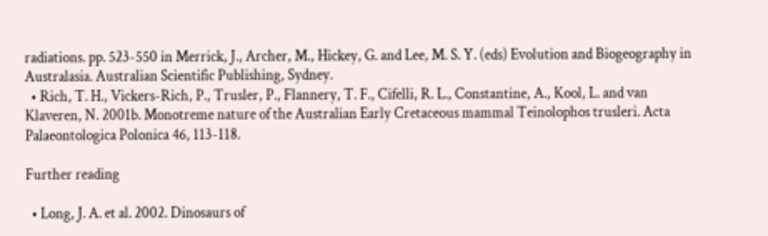radiations. pp. 523-550 in Merrick, J., Archer, M., Hickey, G. and Lee, M. S. Y. (eds) Evolution and Biogeography in Australasia. Australian Scientific Publishing, Sydney.
  • Rich, T. H., Vickers-Rich, P., Trusler, P., Flannery, T. F., Cifelli, R. L., Constantine, A., Kool, L. and van Klaveren, N. 2001b. Monotreme nature of the Australian Early Cretaceous mammal Teinolophos trusleri. Acta Palaeontologica Polonica 46, 113-118.

Further reading

  • Long, J. A. et al. 2002. Dinosaurs of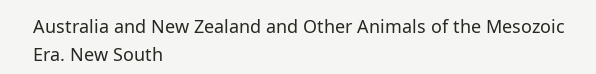Australia and New Zealand and Other Animals of the Mesozoic Era. New South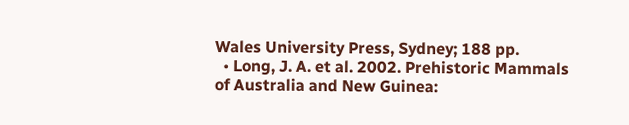Wales University Press, Sydney; 188 pp.
  • Long, J. A. et al. 2002. Prehistoric Mammals of Australia and New Guinea: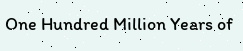One Hundred Million Years of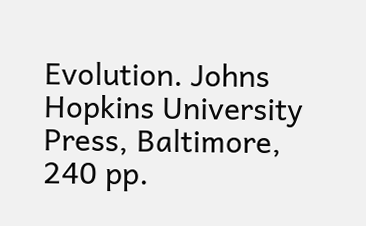Evolution. Johns Hopkins University Press, Baltimore, 240 pp.